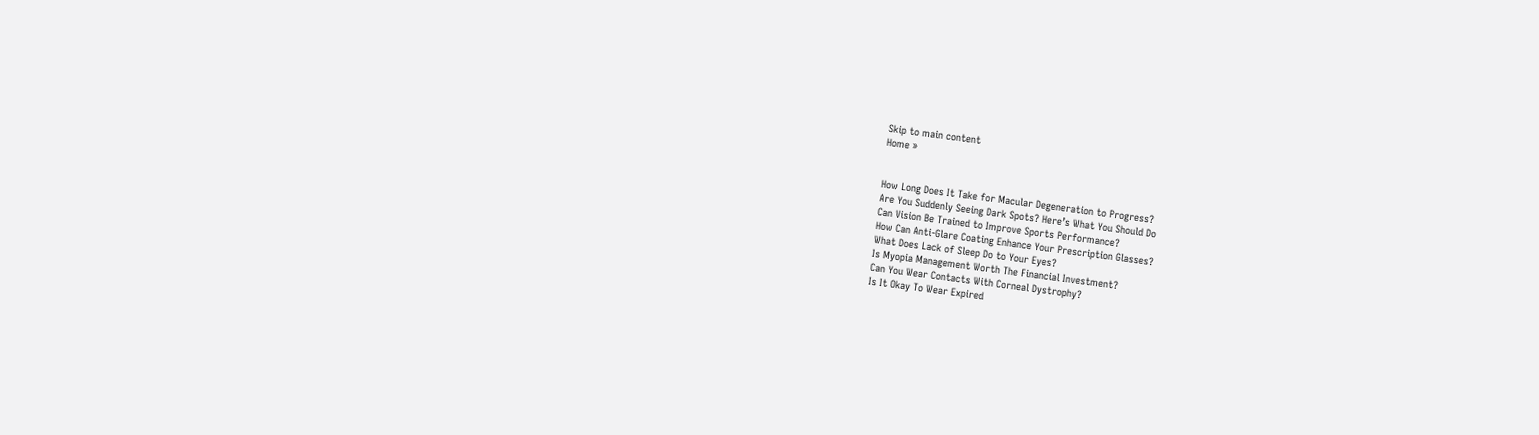Skip to main content
Home »


How Long Does It Take for Macular Degeneration to Progress?
Are You Suddenly Seeing Dark Spots? Here’s What You Should Do
Can Vision Be Trained to Improve Sports Performance?
How Can Anti-Glare Coating Enhance Your Prescription Glasses?
What Does Lack of Sleep Do to Your Eyes?
Is Myopia Management Worth The Financial Investment?
Can You Wear Contacts With Corneal Dystrophy?
Is It Okay To Wear Expired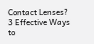Contact Lenses?
3 Effective Ways to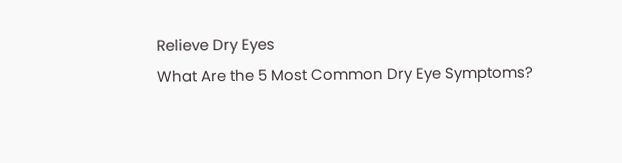Relieve Dry Eyes
What Are the 5 Most Common Dry Eye Symptoms?